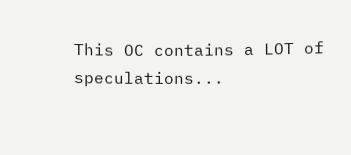This OC contains a LOT of speculations...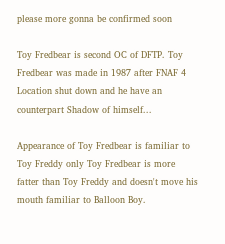please more gonna be confirmed soon

Toy Fredbear is second OC of DFTP. Toy Fredbear was made in 1987 after FNAF 4 Location shut down and he have an counterpart Shadow of himself...

Appearance of Toy Fredbear is familiar to Toy Freddy only Toy Fredbear is more fatter than Toy Freddy and doesn't move his mouth familiar to Balloon Boy.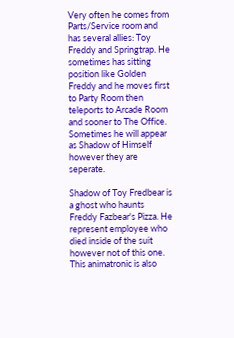Very often he comes from Parts/Service room and has several allies: Toy Freddy and Springtrap. He sometimes has sitting position like Golden Freddy and he moves first to Party Room then teleports to Arcade Room and sooner to The Office. Sometimes he will appear as Shadow of Himself however they are seperate.

Shadow of Toy Fredbear is a ghost who haunts Freddy Fazbear's Pizza. He represent employee who died inside of the suit however not of this one. This animatronic is also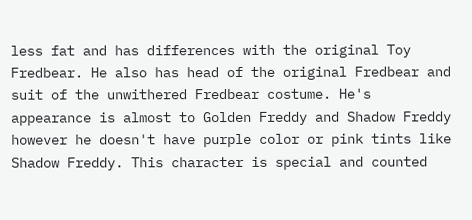less fat and has differences with the original Toy Fredbear. He also has head of the original Fredbear and suit of the unwithered Fredbear costume. He's appearance is almost to Golden Freddy and Shadow Freddy however he doesn't have purple color or pink tints like Shadow Freddy. This character is special and counted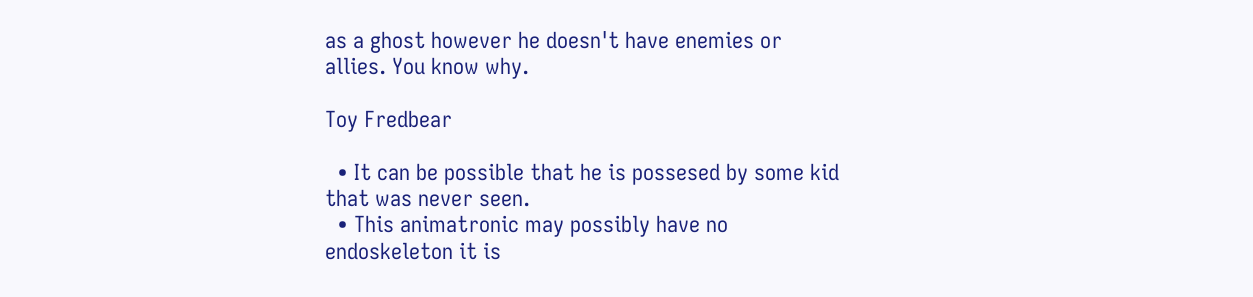as a ghost however he doesn't have enemies or allies. You know why.

Toy Fredbear

  • It can be possible that he is possesed by some kid that was never seen.
  • This animatronic may possibly have no endoskeleton it is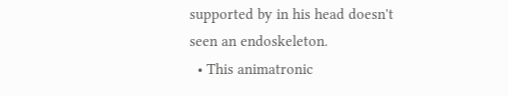supported by in his head doesn't seen an endoskeleton.
  • This animatronic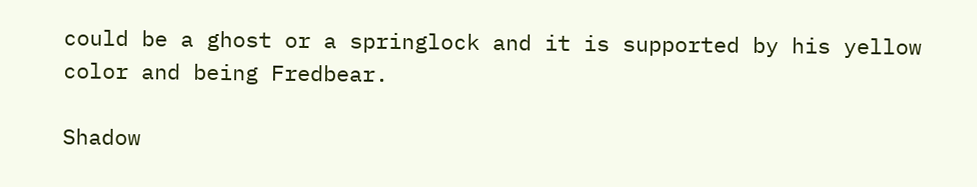could be a ghost or a springlock and it is supported by his yellow color and being Fredbear.

Shadow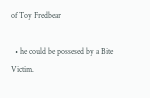of Toy Fredbear

  • he could be possesed by a Bite Victim.